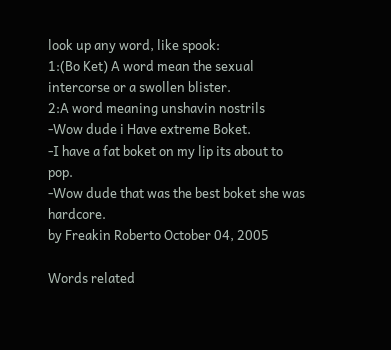look up any word, like spook:
1:(Bo Ket) A word mean the sexual intercorse or a swollen blister.
2:A word meaning unshavin nostrils
-Wow dude i Have extreme Boket.
-I have a fat boket on my lip its about to pop.
-Wow dude that was the best boket she was hardcore.
by Freakin Roberto October 04, 2005

Words related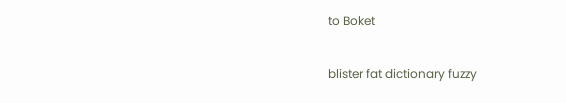to Boket

blister fat dictionary fuzzy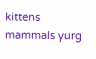kittens mammals yurg